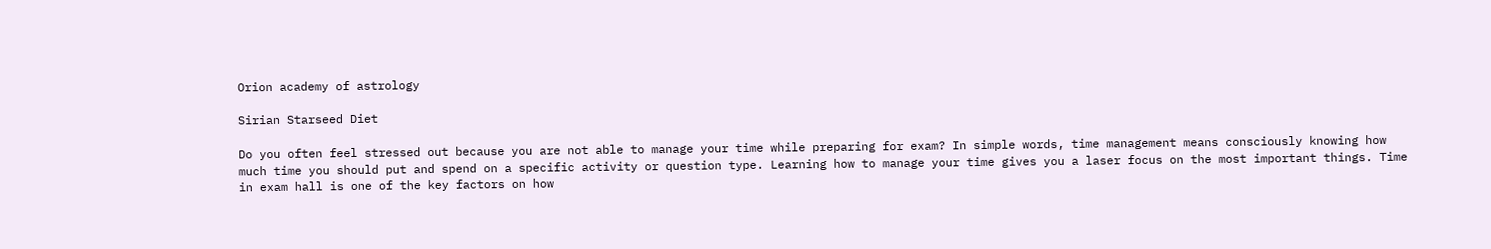Orion academy of astrology

Sirian Starseed Diet

Do you often feel stressed out because you are not able to manage your time while preparing for exam? In simple words, time management means consciously knowing how much time you should put and spend on a specific activity or question type. Learning how to manage your time gives you a laser focus on the most important things. Time in exam hall is one of the key factors on how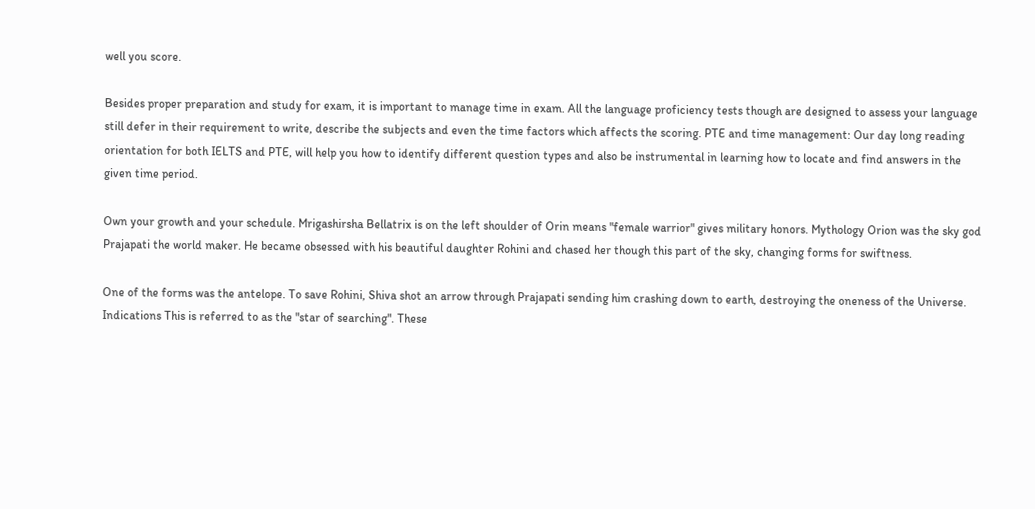well you score.

Besides proper preparation and study for exam, it is important to manage time in exam. All the language proficiency tests though are designed to assess your language still defer in their requirement to write, describe the subjects and even the time factors which affects the scoring. PTE and time management: Our day long reading orientation for both IELTS and PTE, will help you how to identify different question types and also be instrumental in learning how to locate and find answers in the given time period.

Own your growth and your schedule. Mrigashirsha Bellatrix is on the left shoulder of Orin means "female warrior" gives military honors. Mythology Orion was the sky god Prajapati the world maker. He became obsessed with his beautiful daughter Rohini and chased her though this part of the sky, changing forms for swiftness.

One of the forms was the antelope. To save Rohini, Shiva shot an arrow through Prajapati sending him crashing down to earth, destroying the oneness of the Universe. Indications This is referred to as the "star of searching". These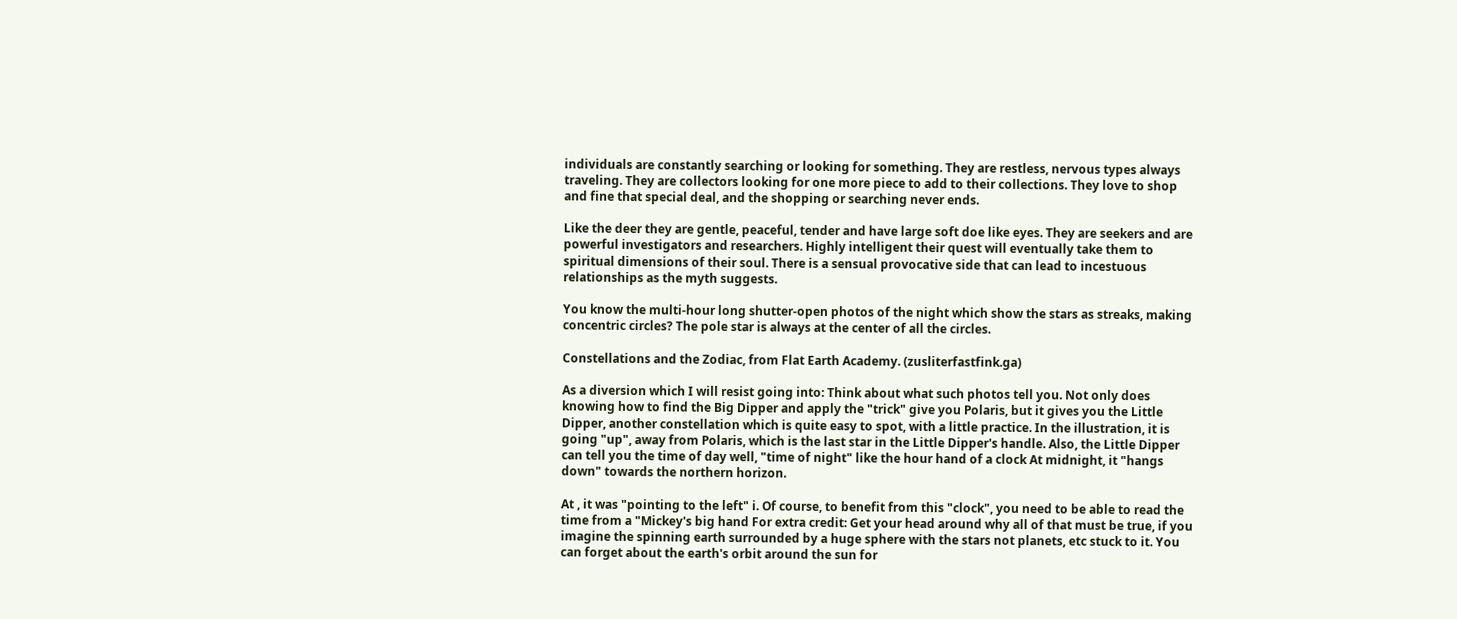individuals are constantly searching or looking for something. They are restless, nervous types always traveling. They are collectors looking for one more piece to add to their collections. They love to shop and fine that special deal, and the shopping or searching never ends.

Like the deer they are gentle, peaceful, tender and have large soft doe like eyes. They are seekers and are powerful investigators and researchers. Highly intelligent their quest will eventually take them to spiritual dimensions of their soul. There is a sensual provocative side that can lead to incestuous relationships as the myth suggests.

You know the multi-hour long shutter-open photos of the night which show the stars as streaks, making concentric circles? The pole star is always at the center of all the circles.

Constellations and the Zodiac, from Flat Earth Academy. (zusliterfastfink.ga)

As a diversion which I will resist going into: Think about what such photos tell you. Not only does knowing how to find the Big Dipper and apply the "trick" give you Polaris, but it gives you the Little Dipper, another constellation which is quite easy to spot, with a little practice. In the illustration, it is going "up", away from Polaris, which is the last star in the Little Dipper's handle. Also, the Little Dipper can tell you the time of day well, "time of night" like the hour hand of a clock At midnight, it "hangs down" towards the northern horizon.

At , it was "pointing to the left" i. Of course, to benefit from this "clock", you need to be able to read the time from a "Mickey's big hand For extra credit: Get your head around why all of that must be true, if you imagine the spinning earth surrounded by a huge sphere with the stars not planets, etc stuck to it. You can forget about the earth's orbit around the sun for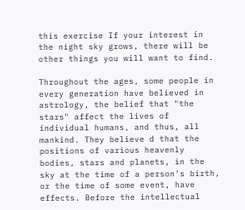this exercise If your interest in the night sky grows, there will be other things you will want to find.

Throughout the ages, some people in every generation have believed in astrology, the belief that "the stars" affect the lives of individual humans, and thus, all mankind. They believe d that the positions of various heavenly bodies, stars and planets, in the sky at the time of a person's birth, or the time of some event, have effects. Before the intellectual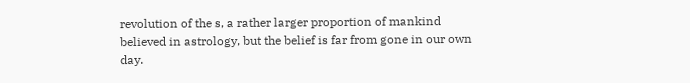revolution of the s, a rather larger proportion of mankind believed in astrology, but the belief is far from gone in our own day.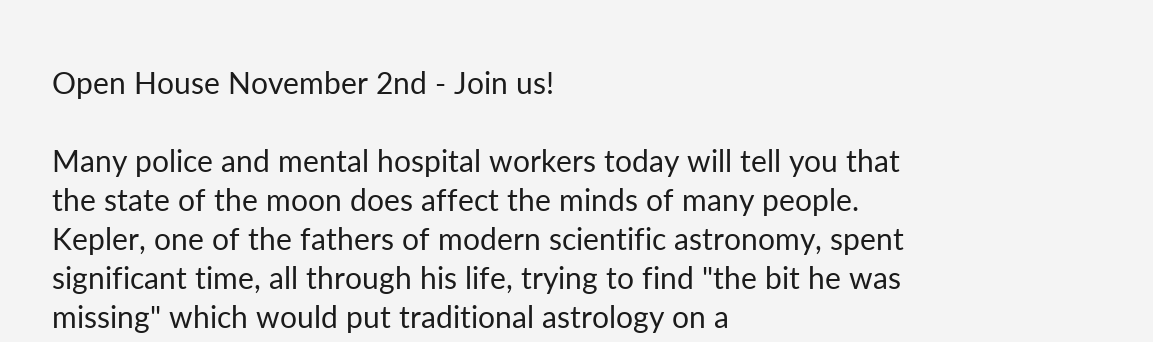Open House November 2nd - Join us!

Many police and mental hospital workers today will tell you that the state of the moon does affect the minds of many people. Kepler, one of the fathers of modern scientific astronomy, spent significant time, all through his life, trying to find "the bit he was missing" which would put traditional astrology on a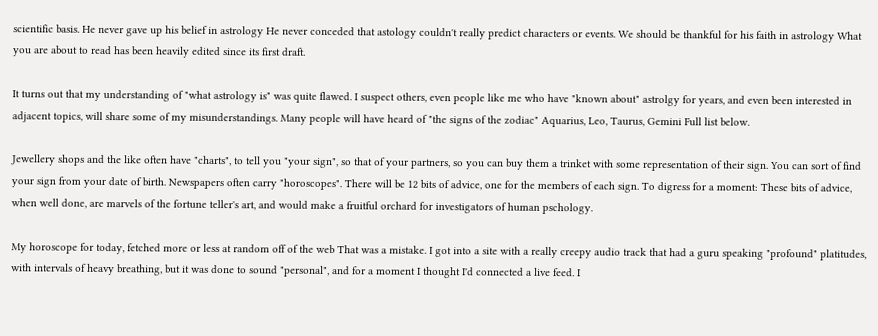scientific basis. He never gave up his belief in astrology He never conceded that astology couldn't really predict characters or events. We should be thankful for his faith in astrology What you are about to read has been heavily edited since its first draft.

It turns out that my understanding of "what astrology is" was quite flawed. I suspect others, even people like me who have "known about" astrolgy for years, and even been interested in adjacent topics, will share some of my misunderstandings. Many people will have heard of "the signs of the zodiac" Aquarius, Leo, Taurus, Gemini Full list below.

Jewellery shops and the like often have "charts", to tell you "your sign", so that of your partners, so you can buy them a trinket with some representation of their sign. You can sort of find your sign from your date of birth. Newspapers often carry "horoscopes". There will be 12 bits of advice, one for the members of each sign. To digress for a moment: These bits of advice, when well done, are marvels of the fortune teller's art, and would make a fruitful orchard for investigators of human pschology.

My horoscope for today, fetched more or less at random off of the web That was a mistake. I got into a site with a really creepy audio track that had a guru speaking "profound" platitudes, with intervals of heavy breathing, but it was done to sound "personal", and for a moment I thought I'd connected a live feed. I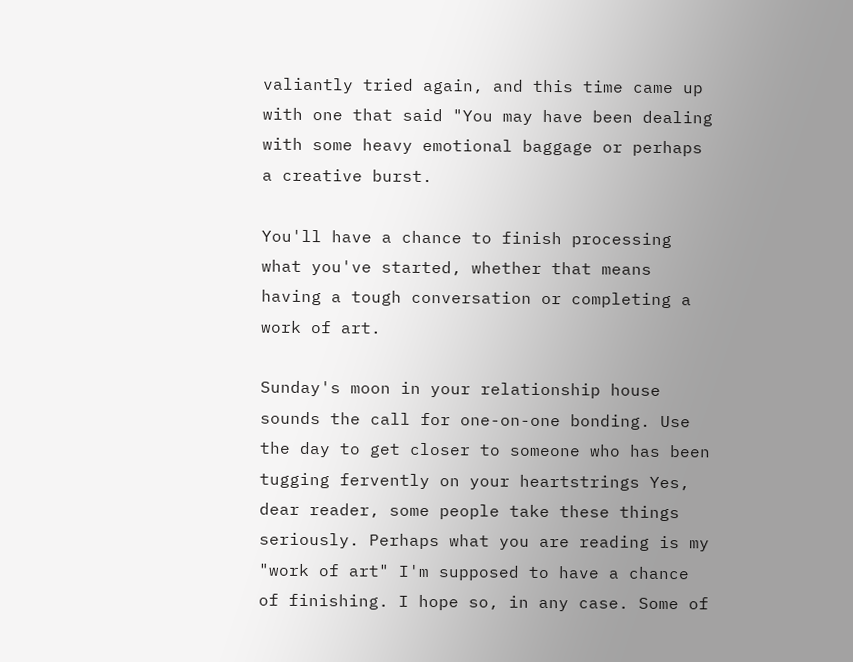valiantly tried again, and this time came up with one that said "You may have been dealing with some heavy emotional baggage or perhaps a creative burst.

You'll have a chance to finish processing what you've started, whether that means having a tough conversation or completing a work of art.

Sunday's moon in your relationship house sounds the call for one-on-one bonding. Use the day to get closer to someone who has been tugging fervently on your heartstrings Yes, dear reader, some people take these things seriously. Perhaps what you are reading is my "work of art" I'm supposed to have a chance of finishing. I hope so, in any case. Some of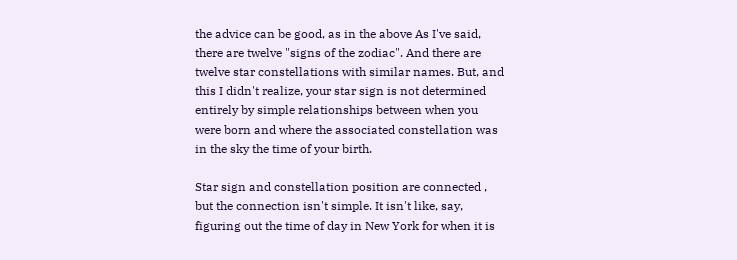the advice can be good, as in the above As I've said, there are twelve "signs of the zodiac". And there are twelve star constellations with similar names. But, and this I didn't realize, your star sign is not determined entirely by simple relationships between when you were born and where the associated constellation was in the sky the time of your birth.

Star sign and constellation position are connected , but the connection isn't simple. It isn't like, say, figuring out the time of day in New York for when it is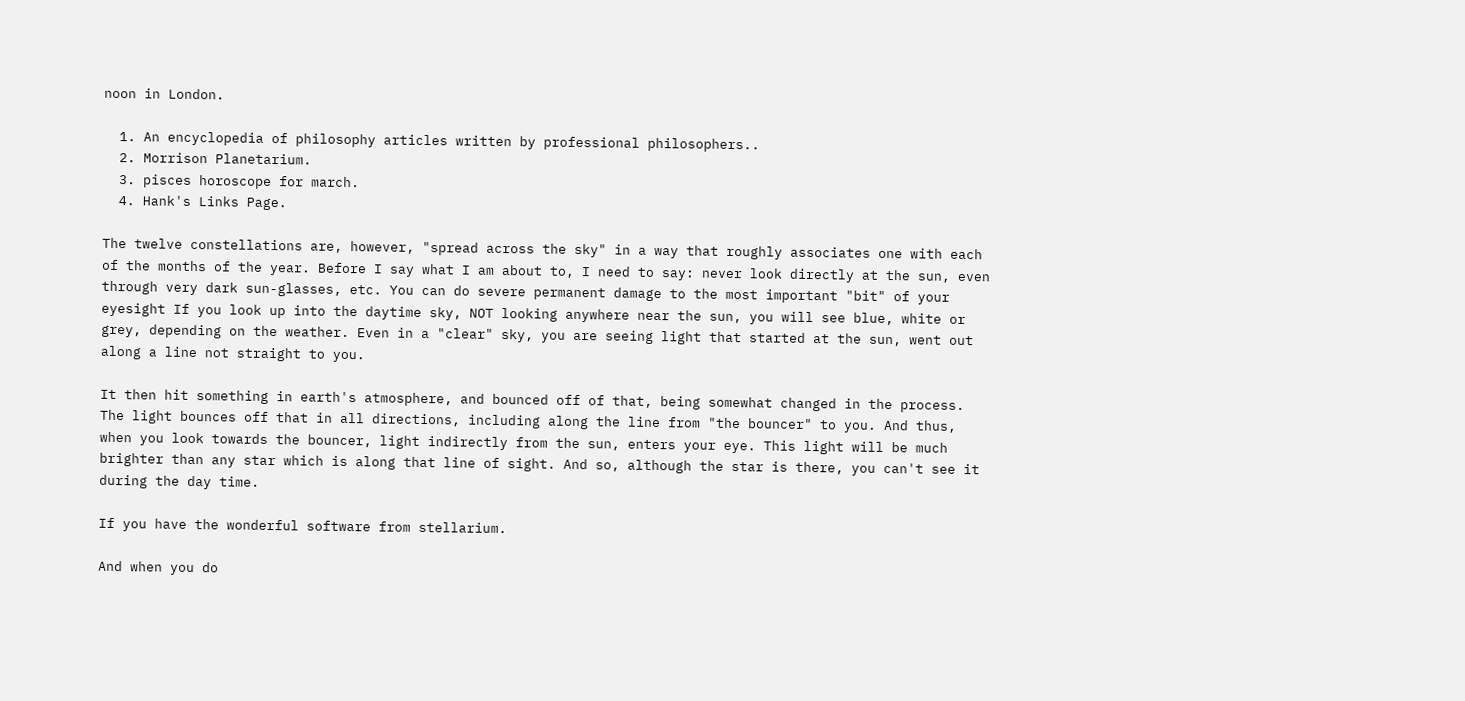noon in London.

  1. An encyclopedia of philosophy articles written by professional philosophers..
  2. Morrison Planetarium.
  3. pisces horoscope for march.
  4. Hank's Links Page.

The twelve constellations are, however, "spread across the sky" in a way that roughly associates one with each of the months of the year. Before I say what I am about to, I need to say: never look directly at the sun, even through very dark sun-glasses, etc. You can do severe permanent damage to the most important "bit" of your eyesight If you look up into the daytime sky, NOT looking anywhere near the sun, you will see blue, white or grey, depending on the weather. Even in a "clear" sky, you are seeing light that started at the sun, went out along a line not straight to you.

It then hit something in earth's atmosphere, and bounced off of that, being somewhat changed in the process. The light bounces off that in all directions, including along the line from "the bouncer" to you. And thus, when you look towards the bouncer, light indirectly from the sun, enters your eye. This light will be much brighter than any star which is along that line of sight. And so, although the star is there, you can't see it during the day time.

If you have the wonderful software from stellarium.

And when you do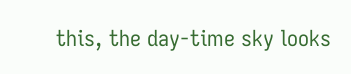this, the day-time sky looks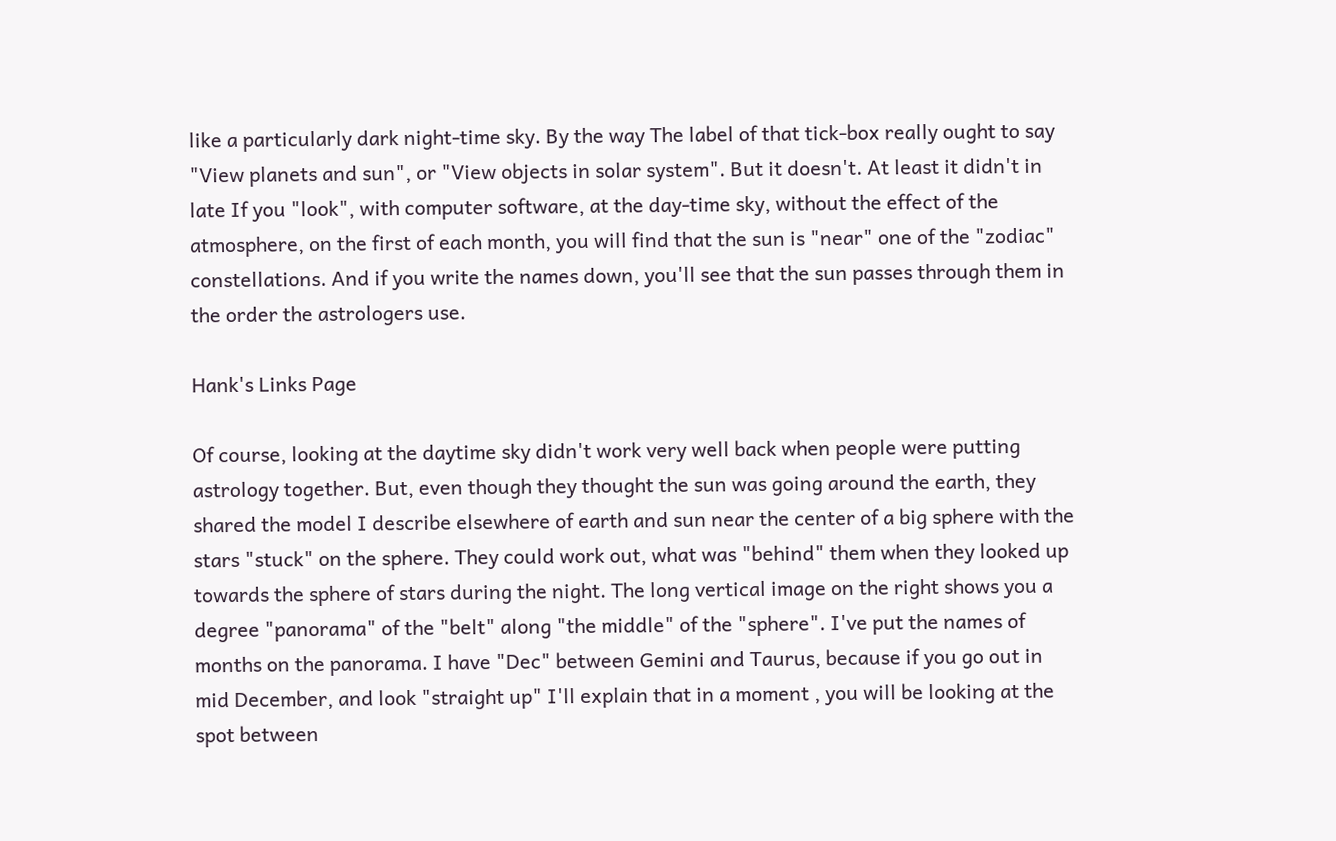like a particularly dark night-time sky. By the way The label of that tick-box really ought to say "View planets and sun", or "View objects in solar system". But it doesn't. At least it didn't in late If you "look", with computer software, at the day-time sky, without the effect of the atmosphere, on the first of each month, you will find that the sun is "near" one of the "zodiac" constellations. And if you write the names down, you'll see that the sun passes through them in the order the astrologers use.

Hank's Links Page

Of course, looking at the daytime sky didn't work very well back when people were putting astrology together. But, even though they thought the sun was going around the earth, they shared the model I describe elsewhere of earth and sun near the center of a big sphere with the stars "stuck" on the sphere. They could work out, what was "behind" them when they looked up towards the sphere of stars during the night. The long vertical image on the right shows you a degree "panorama" of the "belt" along "the middle" of the "sphere". I've put the names of months on the panorama. I have "Dec" between Gemini and Taurus, because if you go out in mid December, and look "straight up" I'll explain that in a moment , you will be looking at the spot between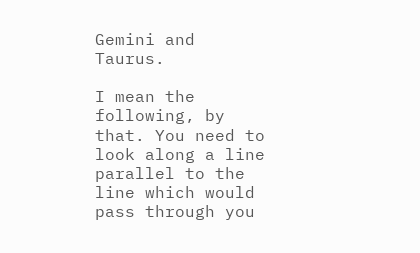Gemini and Taurus.

I mean the following, by that. You need to look along a line parallel to the line which would pass through you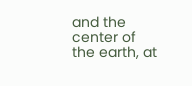and the center of the earth, at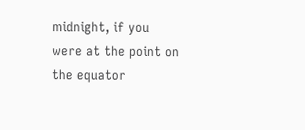midnight, if you were at the point on the equator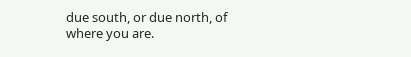due south, or due north, of where you are.